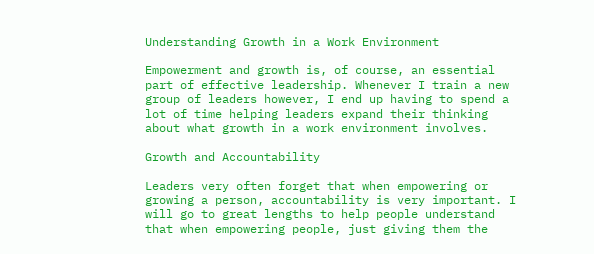Understanding Growth in a Work Environment

Empowerment and growth is, of course, an essential part of effective leadership. Whenever I train a new group of leaders however, I end up having to spend a lot of time helping leaders expand their thinking about what growth in a work environment involves.

Growth and Accountability

Leaders very often forget that when empowering or growing a person, accountability is very important. I will go to great lengths to help people understand that when empowering people, just giving them the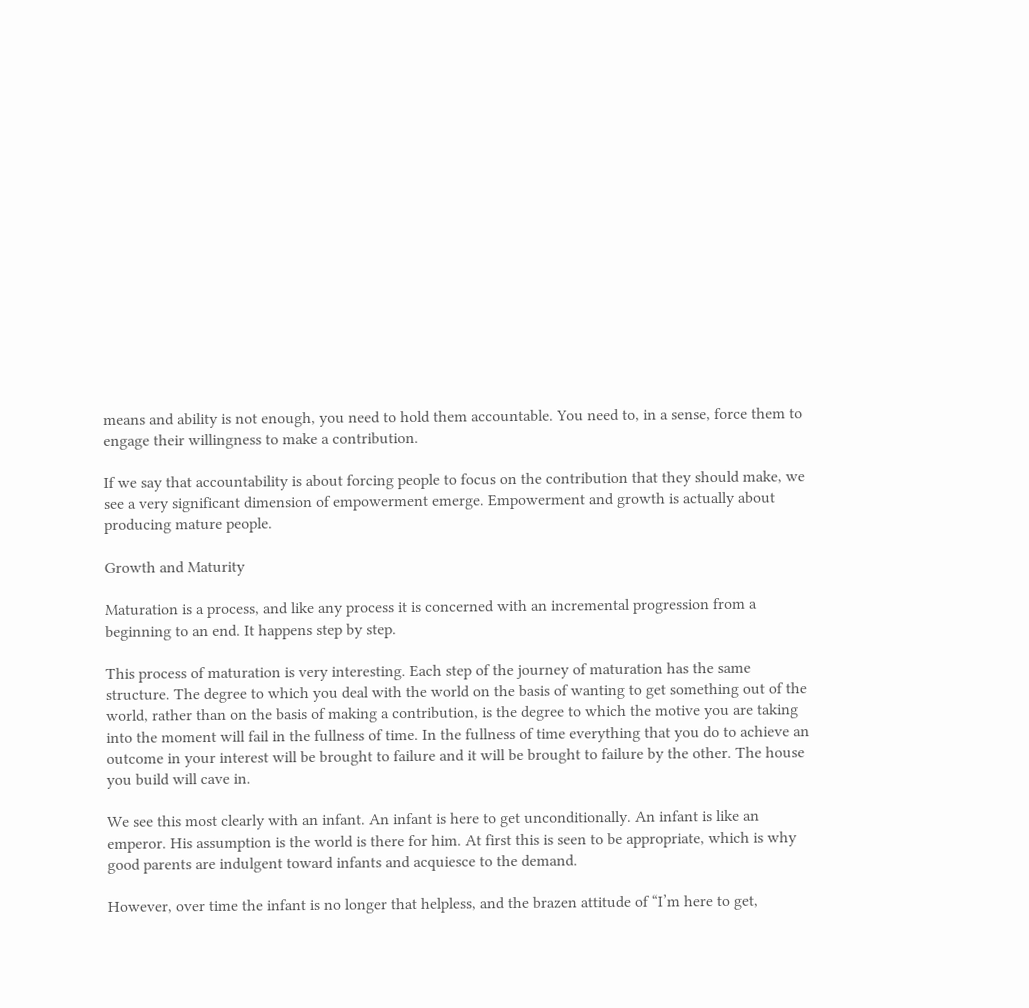means and ability is not enough, you need to hold them accountable. You need to, in a sense, force them to engage their willingness to make a contribution.

If we say that accountability is about forcing people to focus on the contribution that they should make, we see a very significant dimension of empowerment emerge. Empowerment and growth is actually about producing mature people.

Growth and Maturity

Maturation is a process, and like any process it is concerned with an incremental progression from a beginning to an end. It happens step by step.

This process of maturation is very interesting. Each step of the journey of maturation has the same structure. The degree to which you deal with the world on the basis of wanting to get something out of the world, rather than on the basis of making a contribution, is the degree to which the motive you are taking into the moment will fail in the fullness of time. In the fullness of time everything that you do to achieve an outcome in your interest will be brought to failure and it will be brought to failure by the other. The house you build will cave in.

We see this most clearly with an infant. An infant is here to get unconditionally. An infant is like an emperor. His assumption is the world is there for him. At first this is seen to be appropriate, which is why good parents are indulgent toward infants and acquiesce to the demand.

However, over time the infant is no longer that helpless, and the brazen attitude of “I’m here to get,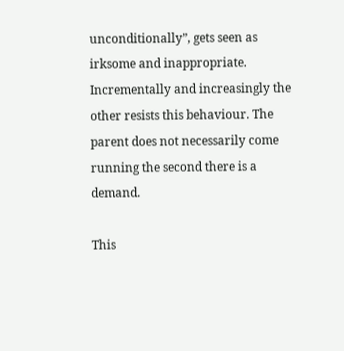unconditionally”, gets seen as irksome and inappropriate. Incrementally and increasingly the other resists this behaviour. The parent does not necessarily come running the second there is a demand.

This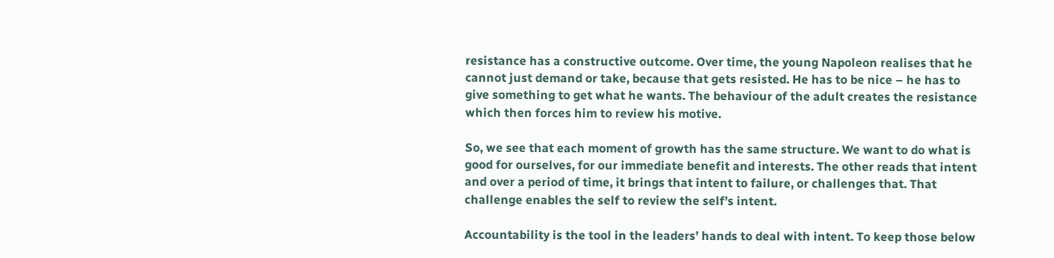resistance has a constructive outcome. Over time, the young Napoleon realises that he cannot just demand or take, because that gets resisted. He has to be nice – he has to give something to get what he wants. The behaviour of the adult creates the resistance which then forces him to review his motive.

So, we see that each moment of growth has the same structure. We want to do what is good for ourselves, for our immediate benefit and interests. The other reads that intent and over a period of time, it brings that intent to failure, or challenges that. That challenge enables the self to review the self’s intent.

Accountability is the tool in the leaders’ hands to deal with intent. To keep those below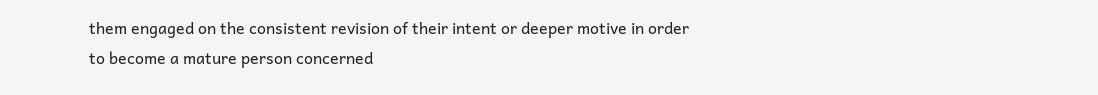them engaged on the consistent revision of their intent or deeper motive in order to become a mature person concerned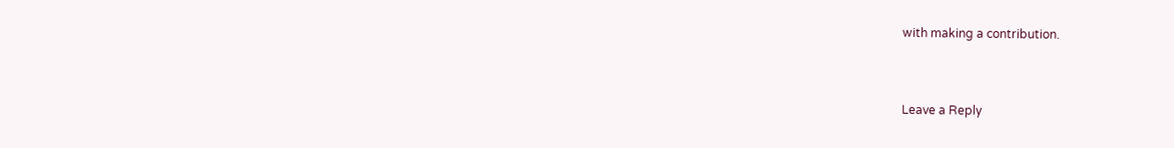with making a contribution.


Leave a Reply